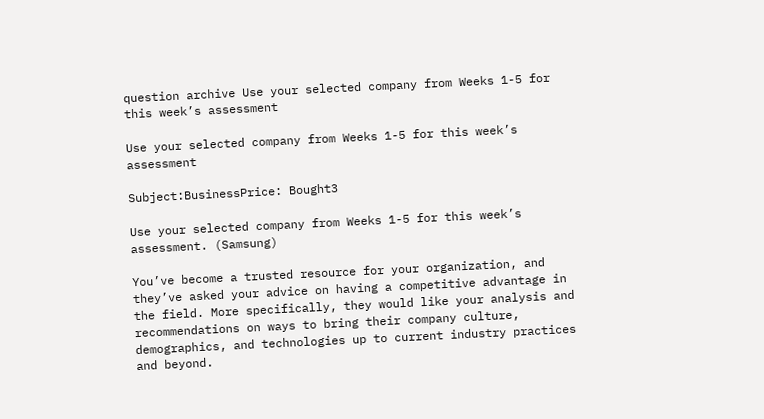question archive Use your selected company from Weeks 1-5 for this week’s assessment

Use your selected company from Weeks 1-5 for this week’s assessment

Subject:BusinessPrice: Bought3

Use your selected company from Weeks 1-5 for this week’s assessment. (Samsung)

You’ve become a trusted resource for your organization, and they’ve asked your advice on having a competitive advantage in the field. More specifically, they would like your analysis and recommendations on ways to bring their company culture, demographics, and technologies up to current industry practices and beyond.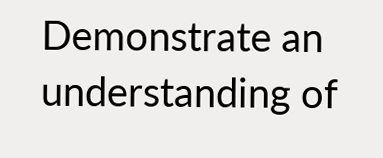Demonstrate an understanding of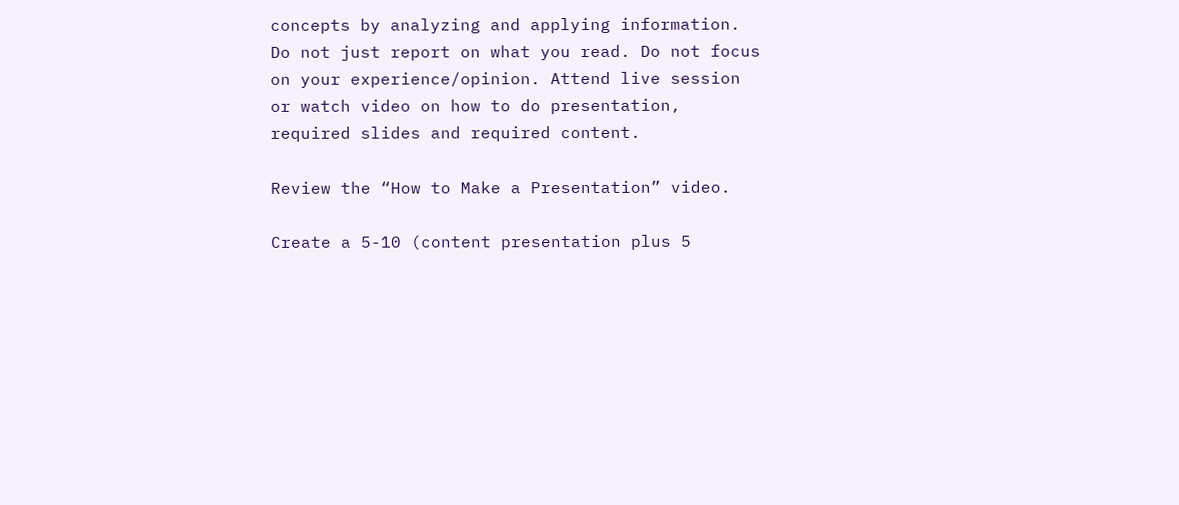concepts by analyzing and applying information. Do not just report on what you read. Do not focus on your experience/opinion. Attend live session or watch video on how to do presentation, required slides and required content.

Review the “How to Make a Presentation” video.

Create a 5-10 (content presentation plus 5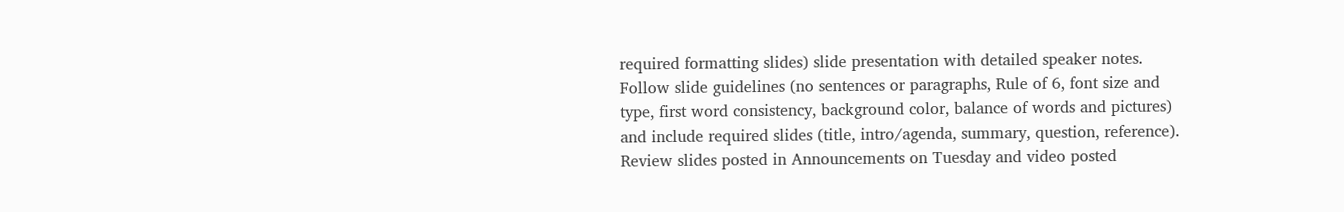required formatting slides) slide presentation with detailed speaker notes. Follow slide guidelines (no sentences or paragraphs, Rule of 6, font size and type, first word consistency, background color, balance of words and pictures) and include required slides (title, intro/agenda, summary, question, reference). Review slides posted in Announcements on Tuesday and video posted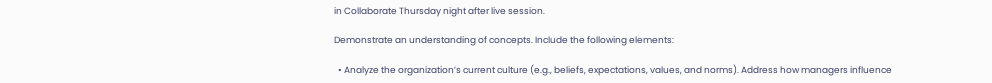in Collaborate Thursday night after live session.

Demonstrate an understanding of concepts. Include the following elements:

  • Analyze the organization’s current culture (e.g., beliefs, expectations, values, and norms). Address how managers influence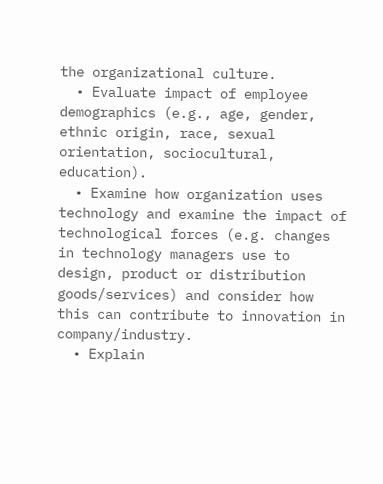the organizational culture.
  • Evaluate impact of employee demographics (e.g., age, gender, ethnic origin, race, sexual orientation, sociocultural, education).
  • Examine how organization uses technology and examine the impact of technological forces (e.g. changes in technology managers use to design, product or distribution goods/services) and consider how this can contribute to innovation in company/industry.
  • Explain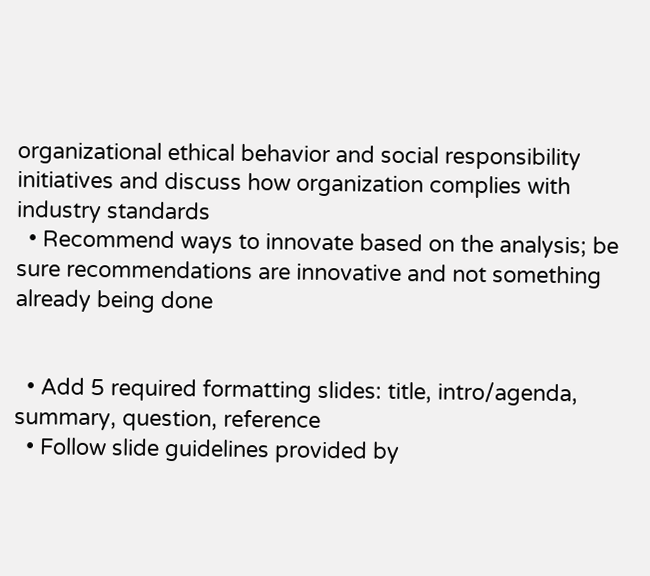organizational ethical behavior and social responsibility initiatives and discuss how organization complies with industry standards
  • Recommend ways to innovate based on the analysis; be sure recommendations are innovative and not something already being done


  • Add 5 required formatting slides: title, intro/agenda, summary, question, reference
  • Follow slide guidelines provided by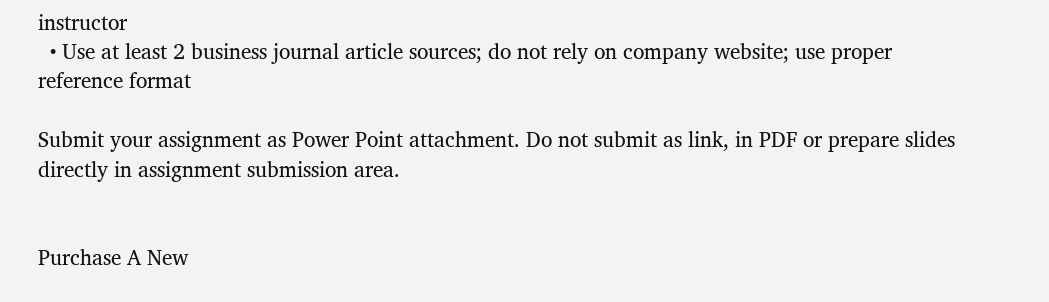instructor
  • Use at least 2 business journal article sources; do not rely on company website; use proper reference format

Submit your assignment as Power Point attachment. Do not submit as link, in PDF or prepare slides directly in assignment submission area.


Purchase A New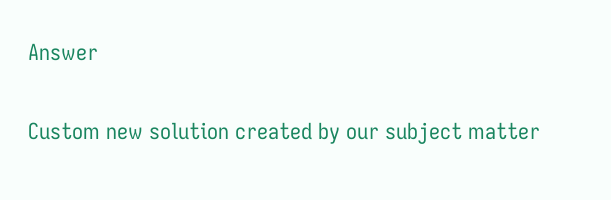Answer

Custom new solution created by our subject matter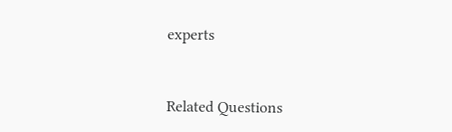experts


Related Questions